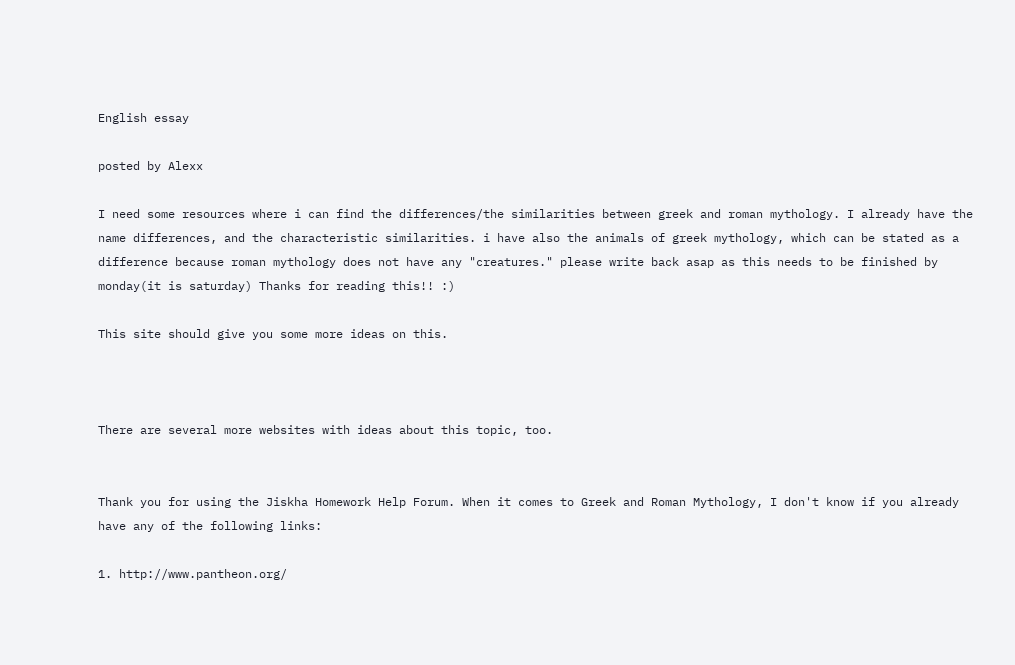English essay

posted by Alexx

I need some resources where i can find the differences/the similarities between greek and roman mythology. I already have the name differences, and the characteristic similarities. i have also the animals of greek mythology, which can be stated as a difference because roman mythology does not have any "creatures." please write back asap as this needs to be finished by monday(it is saturday) Thanks for reading this!! :)

This site should give you some more ideas on this.



There are several more websites with ideas about this topic, too.


Thank you for using the Jiskha Homework Help Forum. When it comes to Greek and Roman Mythology, I don't know if you already have any of the following links:

1. http://www.pantheon.org/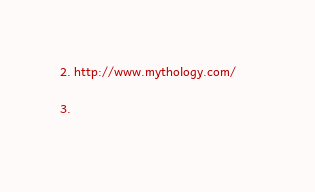2. http://www.mythology.com/

3.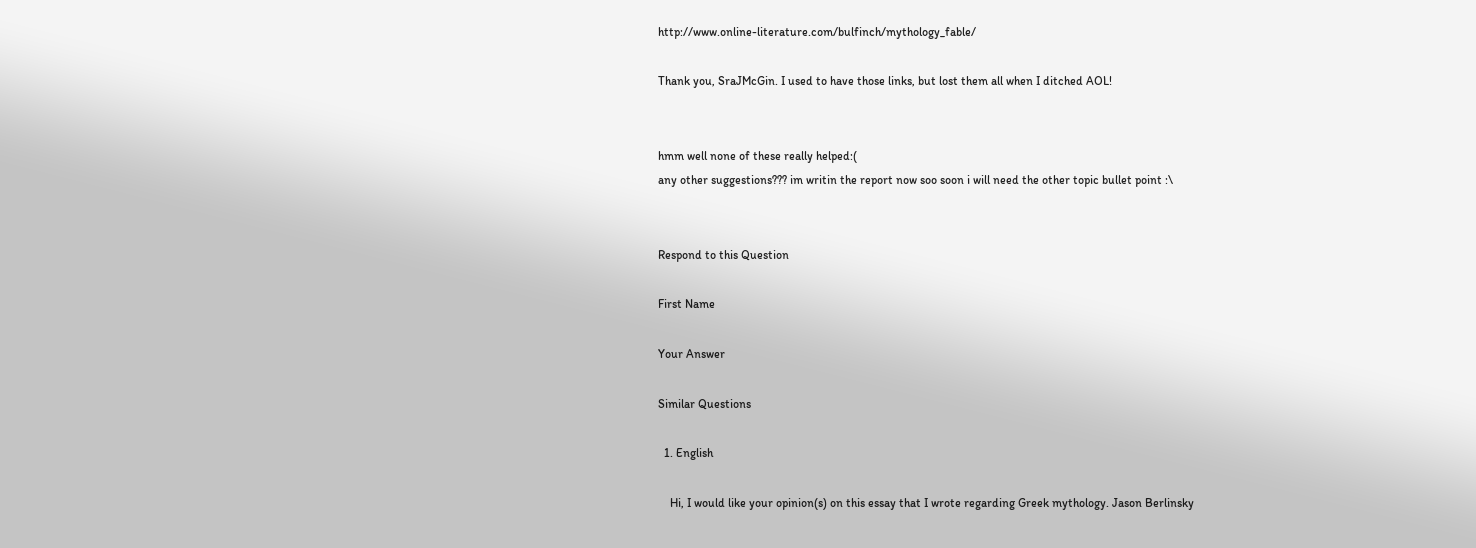http://www.online-literature.com/bulfinch/mythology_fable/

Thank you, SraJMcGin. I used to have those links, but lost them all when I ditched AOL!


hmm well none of these really helped:(
any other suggestions??? im writin the report now soo soon i will need the other topic bullet point :\


Respond to this Question

First Name

Your Answer

Similar Questions

  1. English

    Hi, I would like your opinion(s) on this essay that I wrote regarding Greek mythology. Jason Berlinsky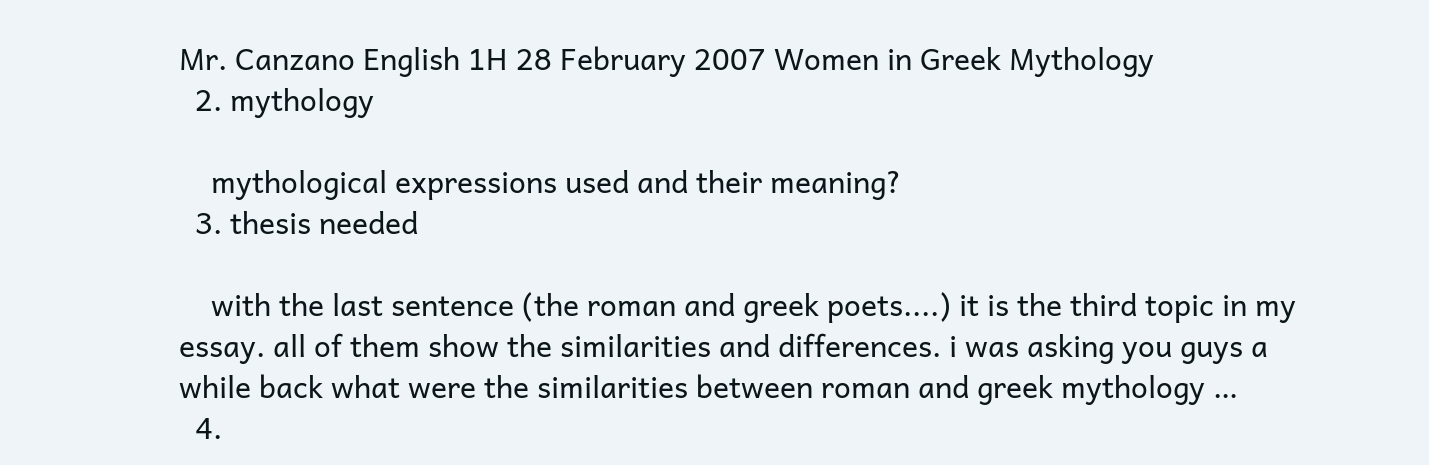Mr. Canzano English 1H 28 February 2007 Women in Greek Mythology
  2. mythology

    mythological expressions used and their meaning?
  3. thesis needed

    with the last sentence (the roman and greek poets....) it is the third topic in my essay. all of them show the similarities and differences. i was asking you guys a while back what were the similarities between roman and greek mythology …
  4.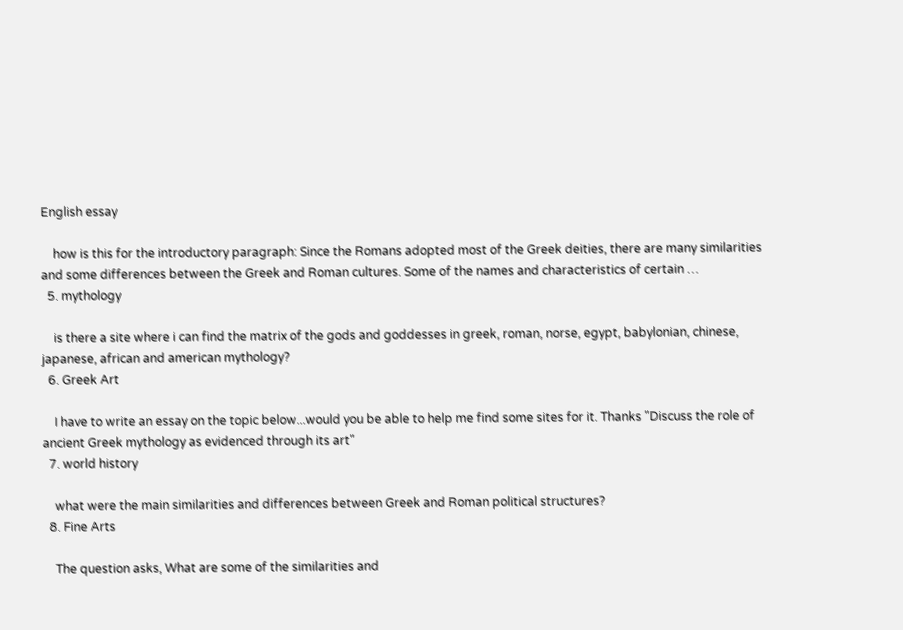English essay

    how is this for the introductory paragraph: Since the Romans adopted most of the Greek deities, there are many similarities and some differences between the Greek and Roman cultures. Some of the names and characteristics of certain …
  5. mythology

    is there a site where i can find the matrix of the gods and goddesses in greek, roman, norse, egypt, babylonian, chinese, japanese, african and american mythology?
  6. Greek Art

    I have to write an essay on the topic below...would you be able to help me find some sites for it. Thanks "Discuss the role of ancient Greek mythology as evidenced through its art"
  7. world history

    what were the main similarities and differences between Greek and Roman political structures?
  8. Fine Arts

    The question asks, What are some of the similarities and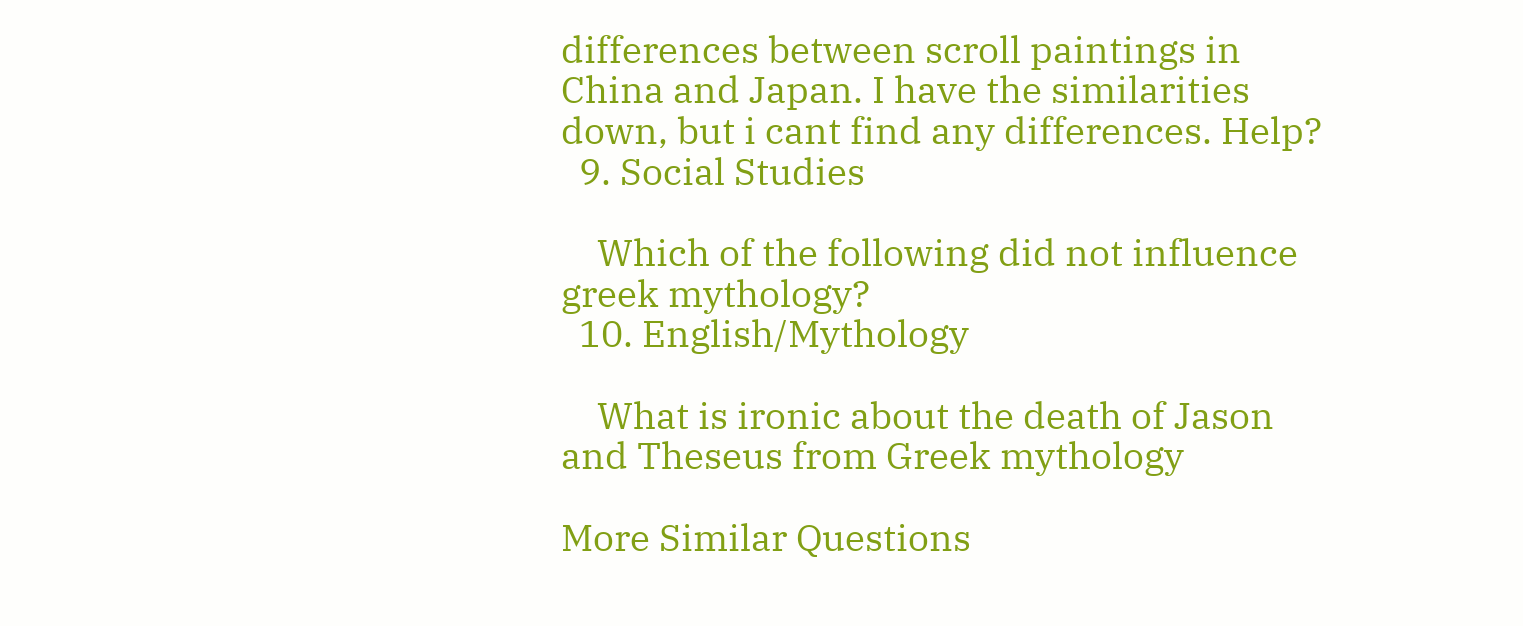differences between scroll paintings in China and Japan. I have the similarities down, but i cant find any differences. Help?
  9. Social Studies

    Which of the following did not influence greek mythology?
  10. English/Mythology

    What is ironic about the death of Jason and Theseus from Greek mythology

More Similar Questions